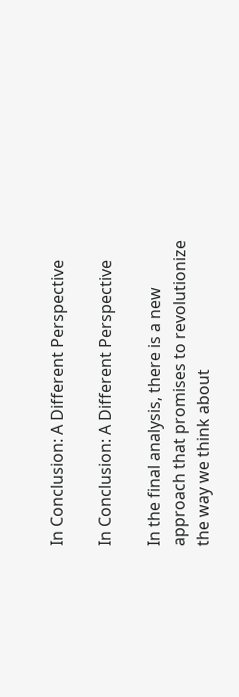In Conclusion: A Different Perspective

In Conclusion: A Different Perspective

In the final analysis, there is a new approach that promises to revolutionize the way we think about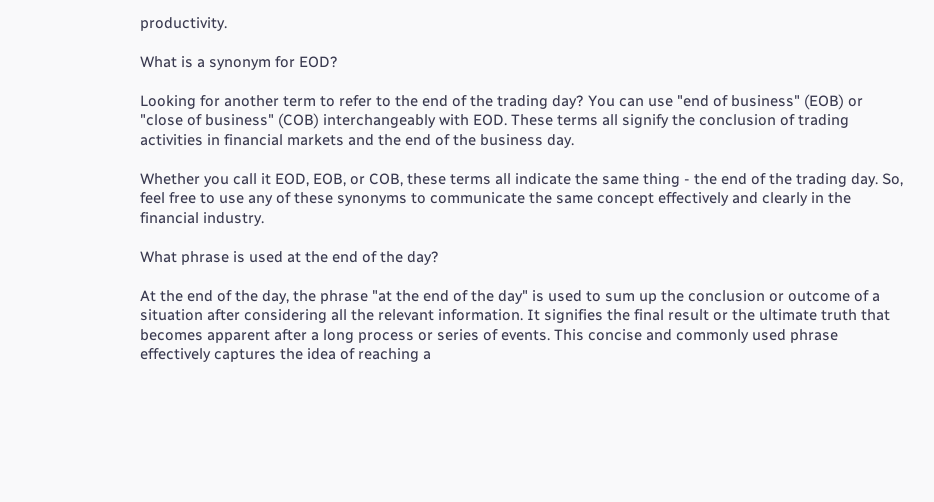productivity.

What is a synonym for EOD?

Looking for another term to refer to the end of the trading day? You can use "end of business" (EOB) or "close of business" (COB) interchangeably with EOD. These terms all signify the conclusion of trading activities in financial markets and the end of the business day.

Whether you call it EOD, EOB, or COB, these terms all indicate the same thing - the end of the trading day. So, feel free to use any of these synonyms to communicate the same concept effectively and clearly in the financial industry.

What phrase is used at the end of the day?

At the end of the day, the phrase "at the end of the day" is used to sum up the conclusion or outcome of a situation after considering all the relevant information. It signifies the final result or the ultimate truth that becomes apparent after a long process or series of events. This concise and commonly used phrase effectively captures the idea of reaching a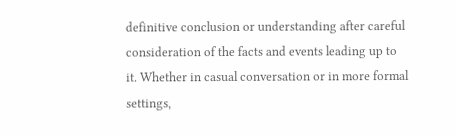definitive conclusion or understanding after careful consideration of the facts and events leading up to it. Whether in casual conversation or in more formal settings,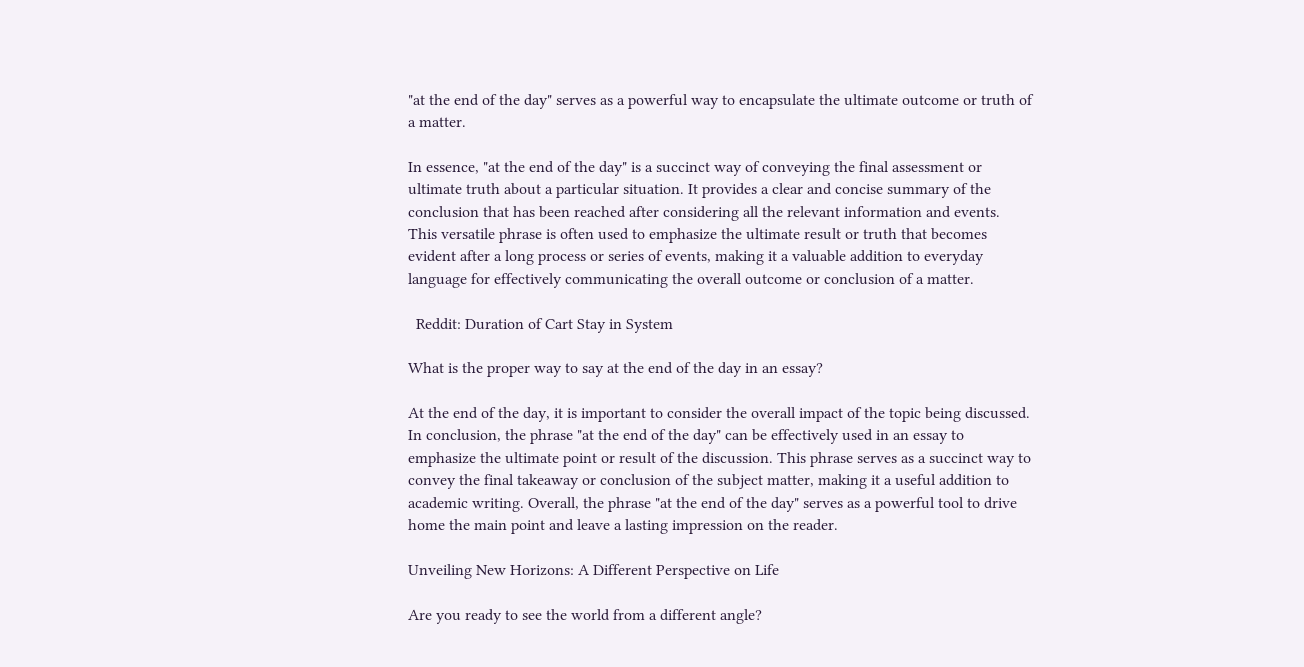"at the end of the day" serves as a powerful way to encapsulate the ultimate outcome or truth of a matter.

In essence, "at the end of the day" is a succinct way of conveying the final assessment or ultimate truth about a particular situation. It provides a clear and concise summary of the conclusion that has been reached after considering all the relevant information and events. This versatile phrase is often used to emphasize the ultimate result or truth that becomes evident after a long process or series of events, making it a valuable addition to everyday language for effectively communicating the overall outcome or conclusion of a matter.

  Reddit: Duration of Cart Stay in System

What is the proper way to say at the end of the day in an essay?

At the end of the day, it is important to consider the overall impact of the topic being discussed. In conclusion, the phrase "at the end of the day" can be effectively used in an essay to emphasize the ultimate point or result of the discussion. This phrase serves as a succinct way to convey the final takeaway or conclusion of the subject matter, making it a useful addition to academic writing. Overall, the phrase "at the end of the day" serves as a powerful tool to drive home the main point and leave a lasting impression on the reader.

Unveiling New Horizons: A Different Perspective on Life

Are you ready to see the world from a different angle?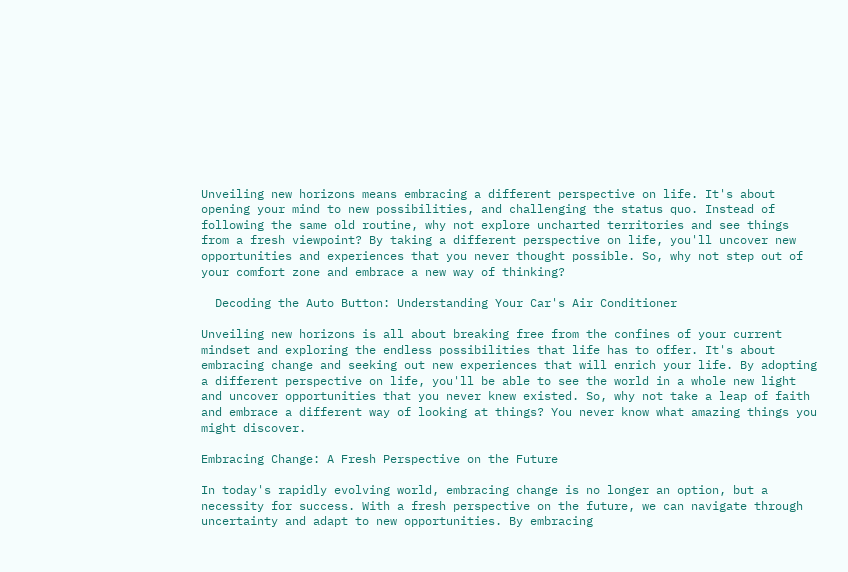Unveiling new horizons means embracing a different perspective on life. It's about opening your mind to new possibilities, and challenging the status quo. Instead of following the same old routine, why not explore uncharted territories and see things from a fresh viewpoint? By taking a different perspective on life, you'll uncover new opportunities and experiences that you never thought possible. So, why not step out of your comfort zone and embrace a new way of thinking?

  Decoding the Auto Button: Understanding Your Car's Air Conditioner

Unveiling new horizons is all about breaking free from the confines of your current mindset and exploring the endless possibilities that life has to offer. It's about embracing change and seeking out new experiences that will enrich your life. By adopting a different perspective on life, you'll be able to see the world in a whole new light and uncover opportunities that you never knew existed. So, why not take a leap of faith and embrace a different way of looking at things? You never know what amazing things you might discover.

Embracing Change: A Fresh Perspective on the Future

In today's rapidly evolving world, embracing change is no longer an option, but a necessity for success. With a fresh perspective on the future, we can navigate through uncertainty and adapt to new opportunities. By embracing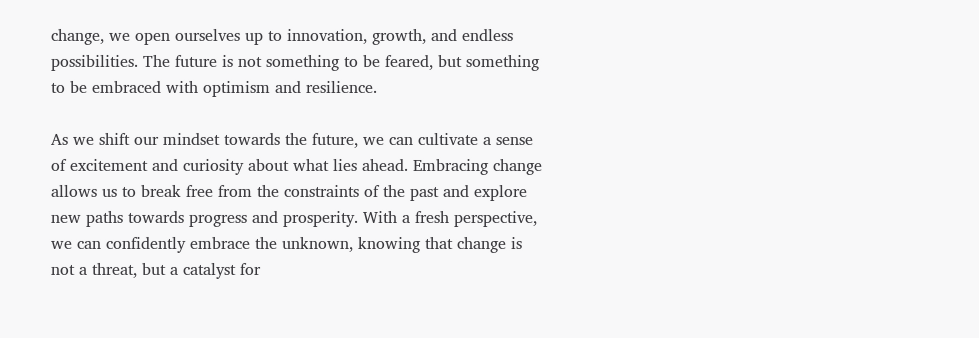change, we open ourselves up to innovation, growth, and endless possibilities. The future is not something to be feared, but something to be embraced with optimism and resilience.

As we shift our mindset towards the future, we can cultivate a sense of excitement and curiosity about what lies ahead. Embracing change allows us to break free from the constraints of the past and explore new paths towards progress and prosperity. With a fresh perspective, we can confidently embrace the unknown, knowing that change is not a threat, but a catalyst for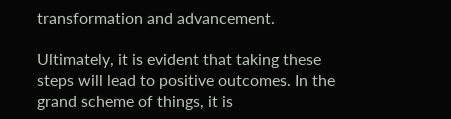transformation and advancement.

Ultimately, it is evident that taking these steps will lead to positive outcomes. In the grand scheme of things, it is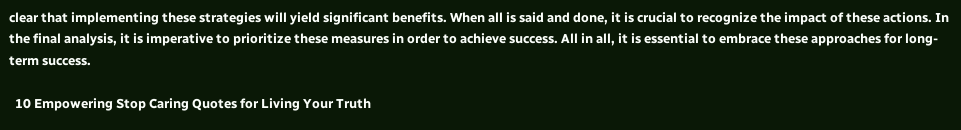clear that implementing these strategies will yield significant benefits. When all is said and done, it is crucial to recognize the impact of these actions. In the final analysis, it is imperative to prioritize these measures in order to achieve success. All in all, it is essential to embrace these approaches for long-term success.

  10 Empowering Stop Caring Quotes for Living Your Truth